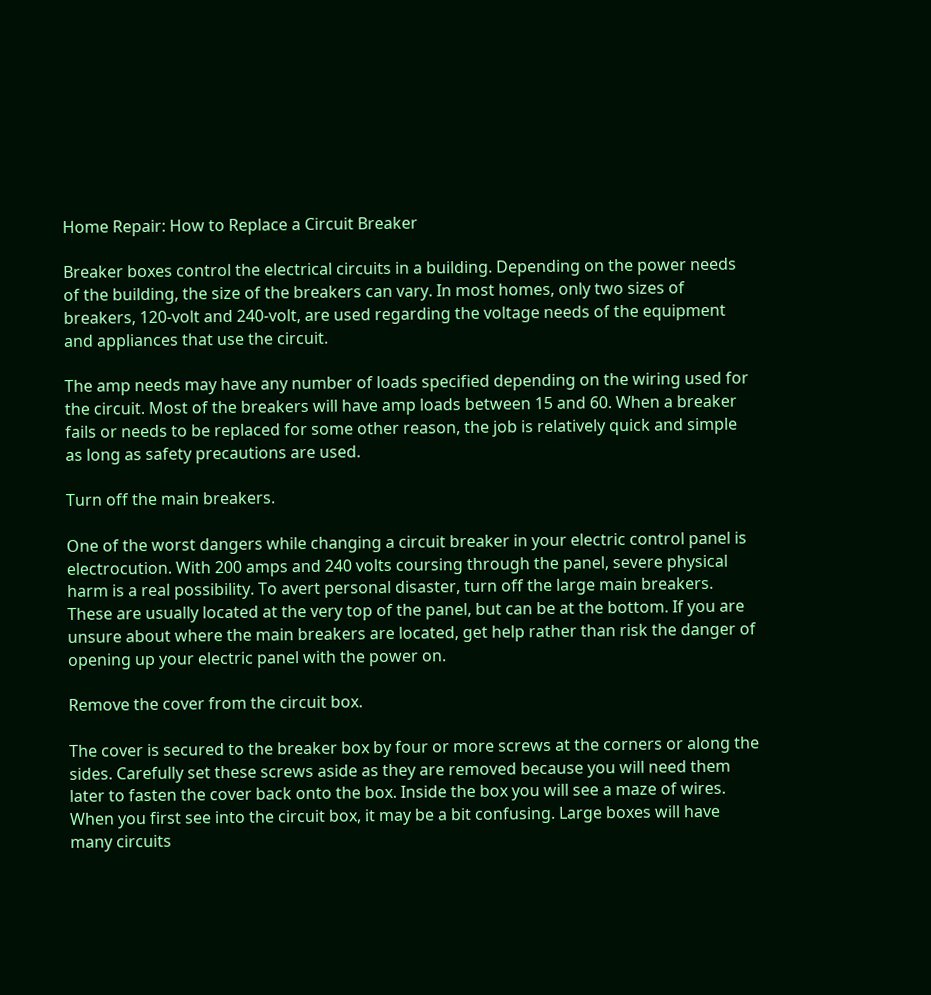Home Repair: How to Replace a Circuit Breaker

Breaker boxes control the electrical circuits in a building. Depending on the power needs of the building, the size of the breakers can vary. In most homes, only two sizes of breakers, 120-volt and 240-volt, are used regarding the voltage needs of the equipment and appliances that use the circuit.

The amp needs may have any number of loads specified depending on the wiring used for the circuit. Most of the breakers will have amp loads between 15 and 60. When a breaker fails or needs to be replaced for some other reason, the job is relatively quick and simple as long as safety precautions are used.

Turn off the main breakers.

One of the worst dangers while changing a circuit breaker in your electric control panel is electrocution. With 200 amps and 240 volts coursing through the panel, severe physical harm is a real possibility. To avert personal disaster, turn off the large main breakers. These are usually located at the very top of the panel, but can be at the bottom. If you are unsure about where the main breakers are located, get help rather than risk the danger of opening up your electric panel with the power on.

Remove the cover from the circuit box.

The cover is secured to the breaker box by four or more screws at the corners or along the sides. Carefully set these screws aside as they are removed because you will need them later to fasten the cover back onto the box. Inside the box you will see a maze of wires. When you first see into the circuit box, it may be a bit confusing. Large boxes will have many circuits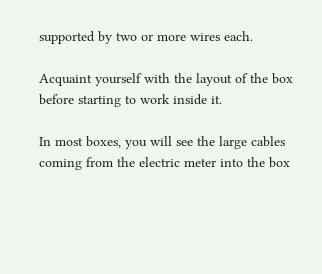supported by two or more wires each.

Acquaint yourself with the layout of the box before starting to work inside it.

In most boxes, you will see the large cables coming from the electric meter into the box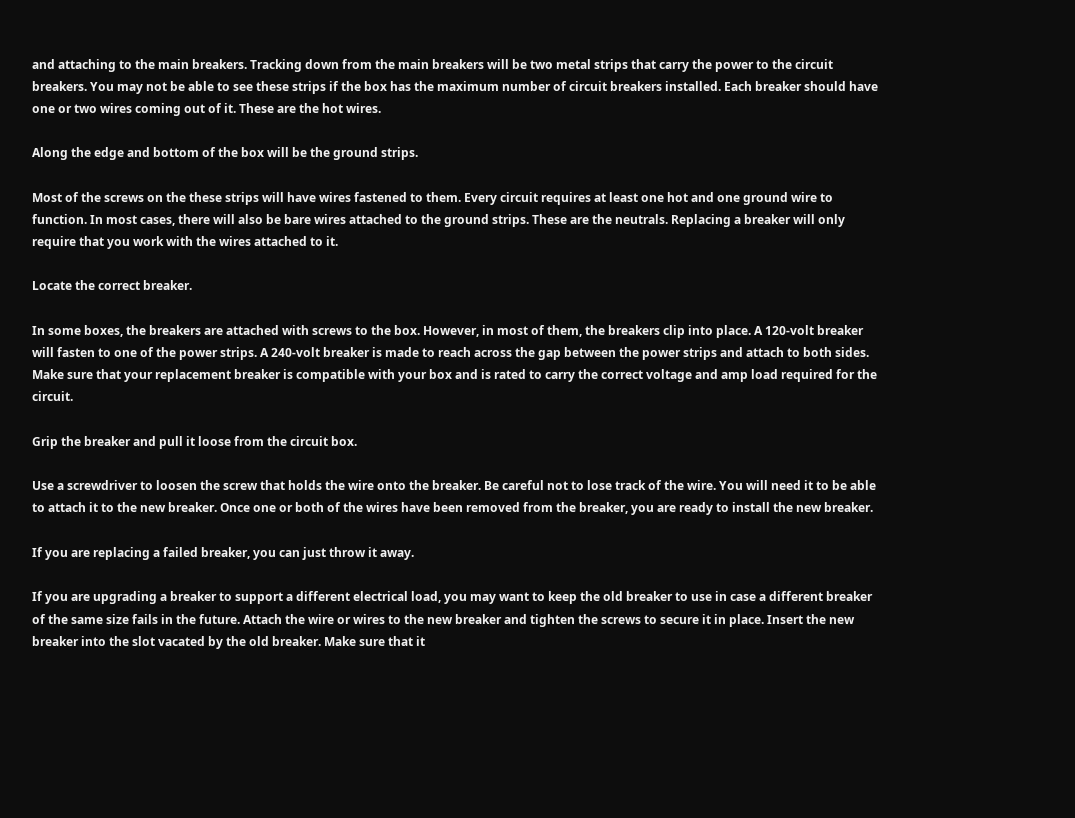and attaching to the main breakers. Tracking down from the main breakers will be two metal strips that carry the power to the circuit breakers. You may not be able to see these strips if the box has the maximum number of circuit breakers installed. Each breaker should have one or two wires coming out of it. These are the hot wires.

Along the edge and bottom of the box will be the ground strips.

Most of the screws on the these strips will have wires fastened to them. Every circuit requires at least one hot and one ground wire to function. In most cases, there will also be bare wires attached to the ground strips. These are the neutrals. Replacing a breaker will only require that you work with the wires attached to it.

Locate the correct breaker.

In some boxes, the breakers are attached with screws to the box. However, in most of them, the breakers clip into place. A 120-volt breaker will fasten to one of the power strips. A 240-volt breaker is made to reach across the gap between the power strips and attach to both sides. Make sure that your replacement breaker is compatible with your box and is rated to carry the correct voltage and amp load required for the circuit.

Grip the breaker and pull it loose from the circuit box.

Use a screwdriver to loosen the screw that holds the wire onto the breaker. Be careful not to lose track of the wire. You will need it to be able to attach it to the new breaker. Once one or both of the wires have been removed from the breaker, you are ready to install the new breaker.

If you are replacing a failed breaker, you can just throw it away.

If you are upgrading a breaker to support a different electrical load, you may want to keep the old breaker to use in case a different breaker of the same size fails in the future. Attach the wire or wires to the new breaker and tighten the screws to secure it in place. Insert the new breaker into the slot vacated by the old breaker. Make sure that it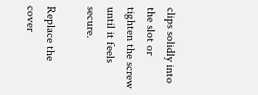clips solidly into the slot or tighten the screw until it feels secure.

Replace the cover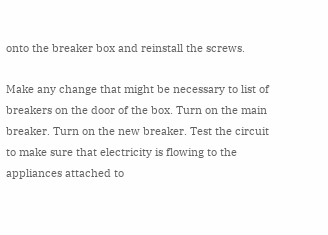onto the breaker box and reinstall the screws.

Make any change that might be necessary to list of breakers on the door of the box. Turn on the main breaker. Turn on the new breaker. Test the circuit to make sure that electricity is flowing to the appliances attached to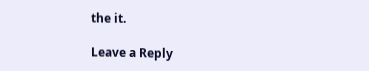the it.

Leave a Reply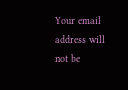Your email address will not be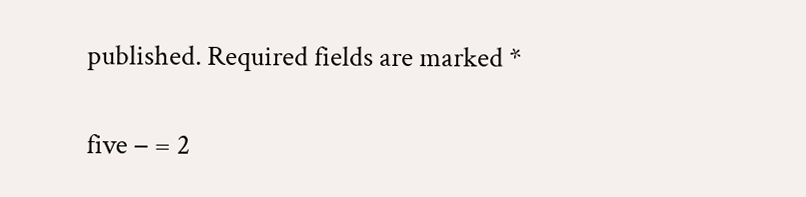published. Required fields are marked *

five − = 2